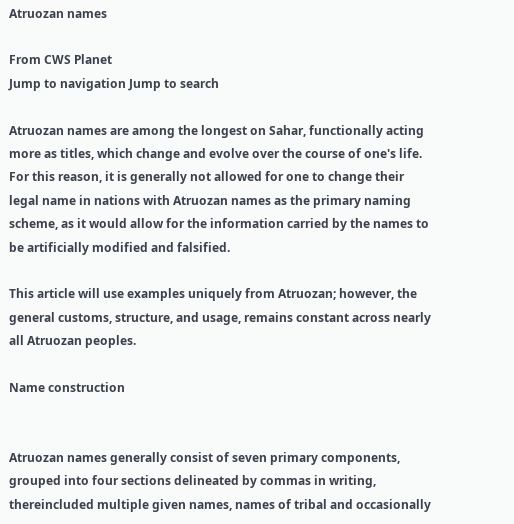Atruozan names

From CWS Planet
Jump to navigation Jump to search

Atruozan names are among the longest on Sahar, functionally acting more as titles, which change and evolve over the course of one's life. For this reason, it is generally not allowed for one to change their legal name in nations with Atruozan names as the primary naming scheme, as it would allow for the information carried by the names to be artificially modified and falsified.

This article will use examples uniquely from Atruozan; however, the general customs, structure, and usage, remains constant across nearly all Atruozan peoples.

Name construction


Atruozan names generally consist of seven primary components, grouped into four sections delineated by commas in writing, thereincluded multiple given names, names of tribal and occasionally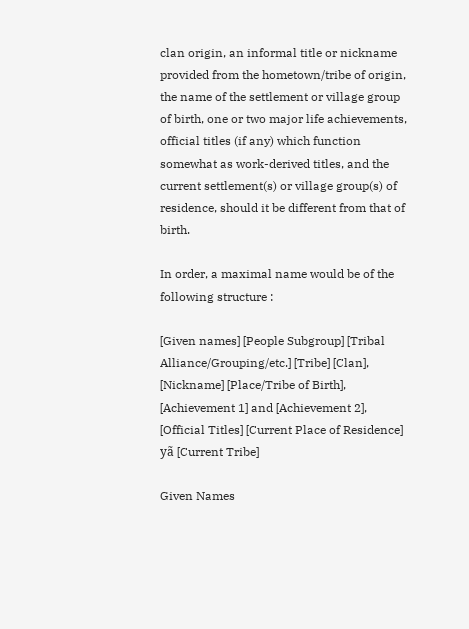clan origin, an informal title or nickname provided from the hometown/tribe of origin, the name of the settlement or village group of birth, one or two major life achievements, official titles (if any) which function somewhat as work-derived titles, and the current settlement(s) or village group(s) of residence, should it be different from that of birth.

In order, a maximal name would be of the following structure :

[Given names] [People Subgroup] [Tribal Alliance/Grouping/etc.] [Tribe] [Clan], [Nickname] [Place/Tribe of Birth], [Achievement 1] and [Achievement 2], [Official Titles] [Current Place of Residence] yã [Current Tribe]

Given Names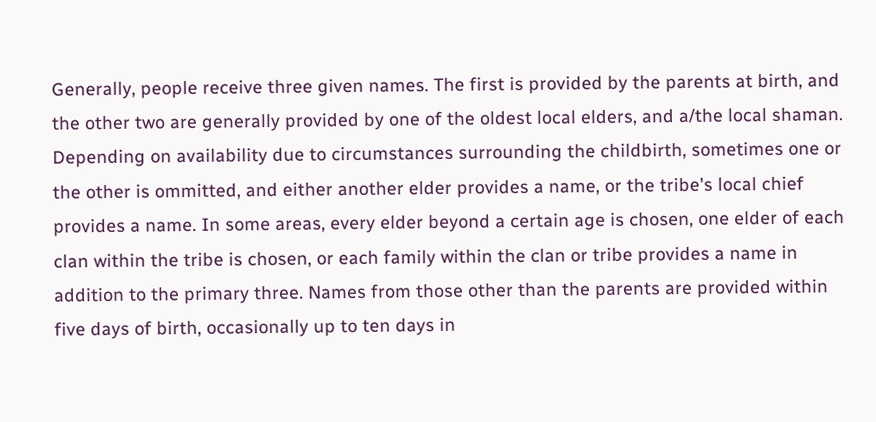Generally, people receive three given names. The first is provided by the parents at birth, and the other two are generally provided by one of the oldest local elders, and a/the local shaman. Depending on availability due to circumstances surrounding the childbirth, sometimes one or the other is ommitted, and either another elder provides a name, or the tribe's local chief provides a name. In some areas, every elder beyond a certain age is chosen, one elder of each clan within the tribe is chosen, or each family within the clan or tribe provides a name in addition to the primary three. Names from those other than the parents are provided within five days of birth, occasionally up to ten days in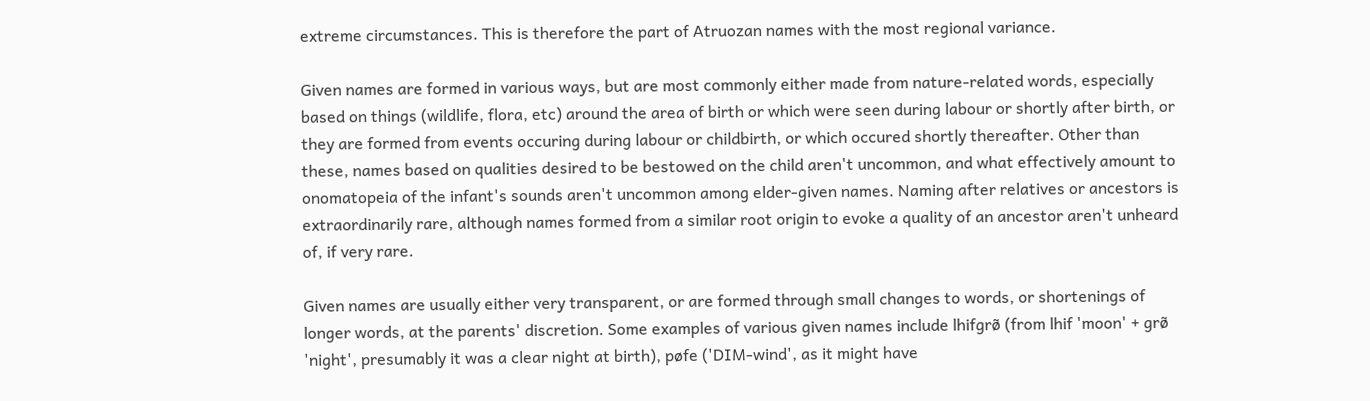extreme circumstances. This is therefore the part of Atruozan names with the most regional variance.

Given names are formed in various ways, but are most commonly either made from nature-related words, especially based on things (wildlife, flora, etc) around the area of birth or which were seen during labour or shortly after birth, or they are formed from events occuring during labour or childbirth, or which occured shortly thereafter. Other than these, names based on qualities desired to be bestowed on the child aren't uncommon, and what effectively amount to onomatopeia of the infant's sounds aren't uncommon among elder-given names. Naming after relatives or ancestors is extraordinarily rare, although names formed from a similar root origin to evoke a quality of an ancestor aren't unheard of, if very rare.

Given names are usually either very transparent, or are formed through small changes to words, or shortenings of longer words, at the parents' discretion. Some examples of various given names include lhifgrø̃ (from lhif 'moon' + grø̃ 'night', presumably it was a clear night at birth), pøfe ('DIM-wind', as it might have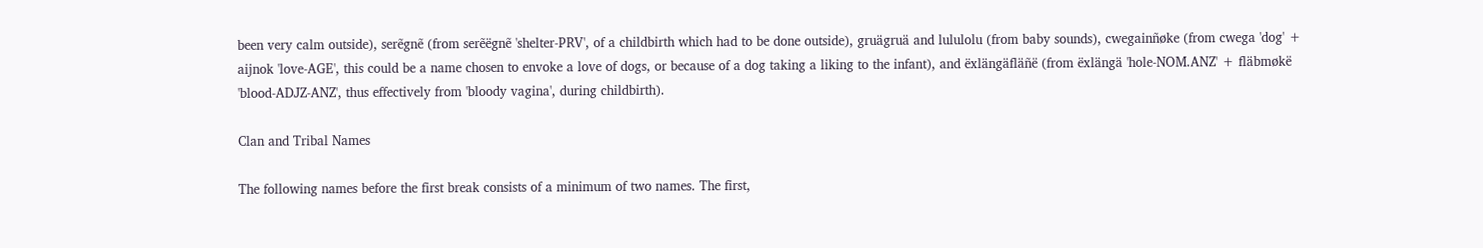been very calm outside), serẽgnẽ (from serẽëgnẽ 'shelter-PRV', of a childbirth which had to be done outside), gruägruä and lululolu (from baby sounds), cwegainñøke (from cwega 'dog' + aijnok 'love-AGE', this could be a name chosen to envoke a love of dogs, or because of a dog taking a liking to the infant), and ëxlängäfläñë (from ëxlängä 'hole-NOM.ANZ' + fläbmøkë 'blood-ADJZ-ANZ', thus effectively from 'bloody vagina', during childbirth).

Clan and Tribal Names

The following names before the first break consists of a minimum of two names. The first,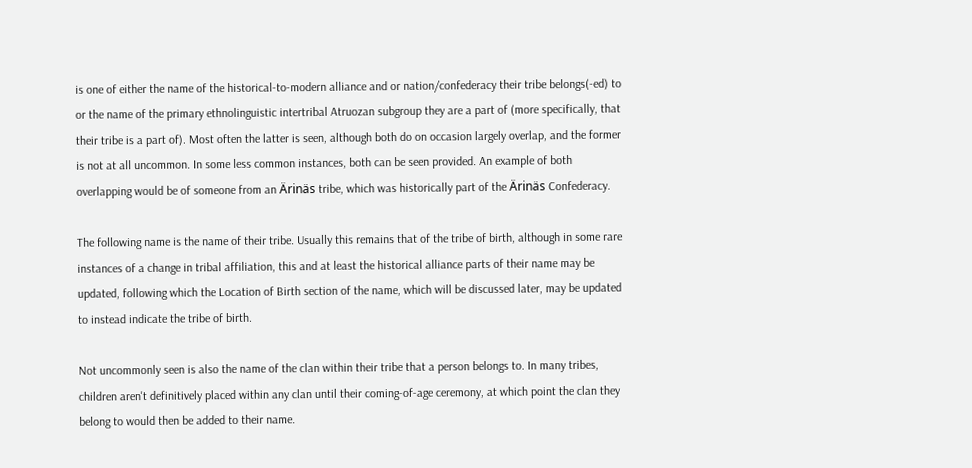is one of either the name of the historical-to-modern alliance and or nation/confederacy their tribe belongs(-ed) to or the name of the primary ethnolinguistic intertribal Atruozan subgroup they are a part of (more specifically, that their tribe is a part of). Most often the latter is seen, although both do on occasion largely overlap, and the former is not at all uncommon. In some less common instances, both can be seen provided. An example of both overlapping would be of someone from an Ärinäs tribe, which was historically part of the Ärinäs Confederacy.

The following name is the name of their tribe. Usually this remains that of the tribe of birth, although in some rare instances of a change in tribal affiliation, this and at least the historical alliance parts of their name may be updated, following which the Location of Birth section of the name, which will be discussed later, may be updated to instead indicate the tribe of birth.

Not uncommonly seen is also the name of the clan within their tribe that a person belongs to. In many tribes, children aren't definitively placed within any clan until their coming-of-age ceremony, at which point the clan they belong to would then be added to their name.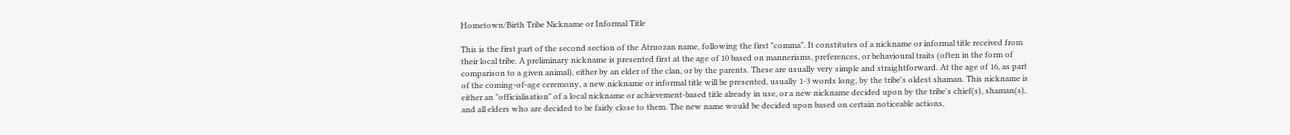Hometown/Birth Tribe Nickname or Informal Title

This is the first part of the second section of the Atruozan name, following the first "comma". It constitutes of a nickname or informal title received from their local tribe. A preliminary nickname is presented first at the age of 10 based on mannerisms, preferences, or behavioural traits (often in the form of comparison to a given animal), either by an elder of the clan, or by the parents. These are usually very simple and straightforward. At the age of 16, as part of the coming-of-age ceremony, a new nickname or informal title will be presented, usually 1-3 words long, by the tribe's oldest shaman. This nickname is either an "officialisation" of a local nickname or achievement-based title already in use, or a new nickname decided upon by the tribe's chief(s), shaman(s), and all elders who are decided to be fairly close to them. The new name would be decided upon based on certain noticeable actions,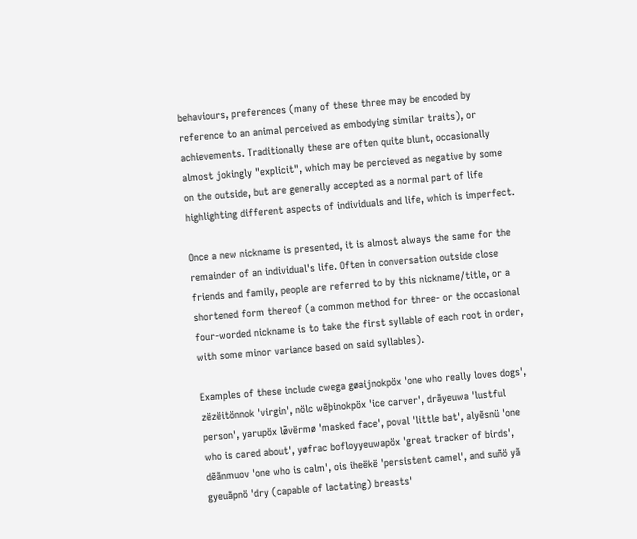behaviours, preferences (many of these three may be encoded by reference to an animal perceived as embodying similar traits), or achievements. Traditionally these are often quite blunt, occasionally almost jokingly "explicit", which may be percieved as negative by some on the outside, but are generally accepted as a normal part of life highlighting different aspects of individuals and life, which is imperfect.

Once a new nickname is presented, it is almost always the same for the remainder of an individual's life. Often in conversation outside close friends and family, people are referred to by this nickname/title, or a shortened form thereof (a common method for three- or the occasional four-worded nickname is to take the first syllable of each root in order, with some minor variance based on said syllables).

Examples of these include cwega gøaijnokpöx 'one who really loves dogs', zëzëitönnok 'virgin', nölc wẽþinokpöx 'ice carver', drãyeuwa 'lustful person', yarupöx lø̃vërmø 'masked face', poval 'little bat', alyẽsnü 'one who is cared about', yøfrac bofloyyeuwapöx 'great tracker of birds', dẽãnmuov 'one who is calm', ois iheëkë 'persistent camel', and suñö yã gyeuãpnö 'dry (capable of lactating) breasts'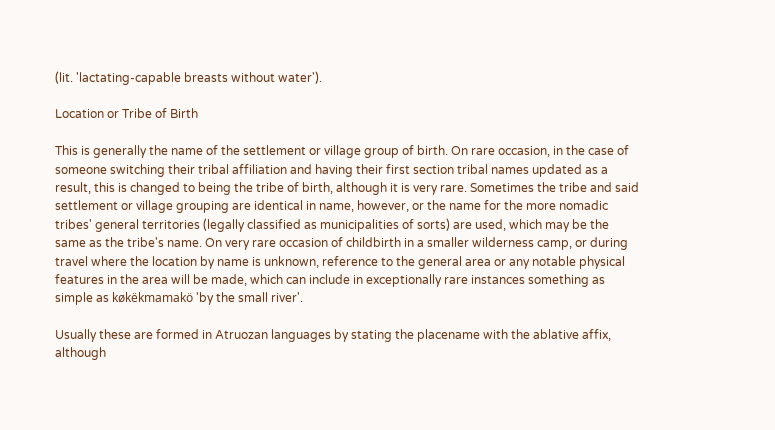(lit. 'lactating-capable breasts without water').

Location or Tribe of Birth

This is generally the name of the settlement or village group of birth. On rare occasion, in the case of someone switching their tribal affiliation and having their first section tribal names updated as a result, this is changed to being the tribe of birth, although it is very rare. Sometimes the tribe and said settlement or village grouping are identical in name, however, or the name for the more nomadic tribes' general territories (legally classified as municipalities of sorts) are used, which may be the same as the tribe's name. On very rare occasion of childbirth in a smaller wilderness camp, or during travel where the location by name is unknown, reference to the general area or any notable physical features in the area will be made, which can include in exceptionally rare instances something as simple as køkëkmamakö 'by the small river'.

Usually these are formed in Atruozan languages by stating the placename with the ablative affix, although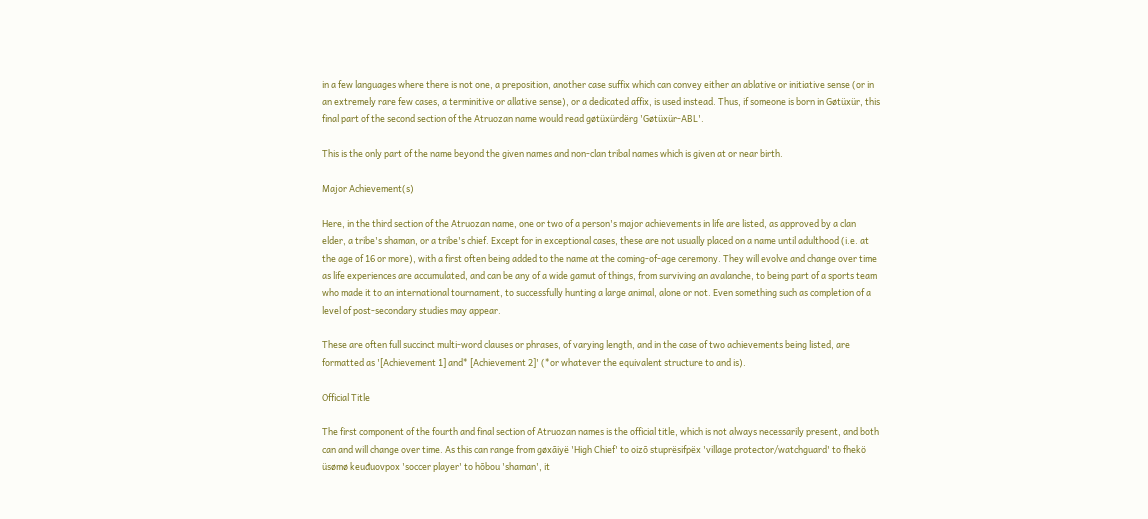in a few languages where there is not one, a preposition, another case suffix which can convey either an ablative or initiative sense (or in an extremely rare few cases, a terminitive or allative sense), or a dedicated affix, is used instead. Thus, if someone is born in Gøtüxür, this final part of the second section of the Atruozan name would read gøtüxürdërg 'Gøtüxür-ABL'.

This is the only part of the name beyond the given names and non-clan tribal names which is given at or near birth.

Major Achievement(s)

Here, in the third section of the Atruozan name, one or two of a person's major achievements in life are listed, as approved by a clan elder, a tribe's shaman, or a tribe's chief. Except for in exceptional cases, these are not usually placed on a name until adulthood (i.e. at the age of 16 or more), with a first often being added to the name at the coming-of-age ceremony. They will evolve and change over time as life experiences are accumulated, and can be any of a wide gamut of things, from surviving an avalanche, to being part of a sports team who made it to an international tournament, to successfully hunting a large animal, alone or not. Even something such as completion of a level of post-secondary studies may appear.

These are often full succinct multi-word clauses or phrases, of varying length, and in the case of two achievements being listed, are formatted as '[Achievement 1] and* [Achievement 2]' (*or whatever the equivalent structure to and is).

Official Title

The first component of the fourth and final section of Atruozan names is the official title, which is not always necessarily present, and both can and will change over time. As this can range from gøxãiyë 'High Chief' to oizõ stuprësifpëx 'village protector/watchguard' to fhekö üsømø keuđuovpox 'soccer player' to hõbou 'shaman', it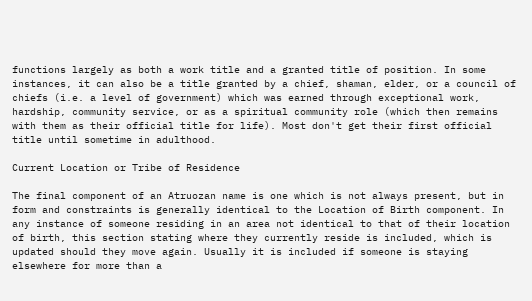functions largely as both a work title and a granted title of position. In some instances, it can also be a title granted by a chief, shaman, elder, or a council of chiefs (i.e. a level of government) which was earned through exceptional work, hardship, community service, or as a spiritual community role (which then remains with them as their official title for life). Most don't get their first official title until sometime in adulthood.

Current Location or Tribe of Residence

The final component of an Atruozan name is one which is not always present, but in form and constraints is generally identical to the Location of Birth component. In any instance of someone residing in an area not identical to that of their location of birth, this section stating where they currently reside is included, which is updated should they move again. Usually it is included if someone is staying elsewhere for more than a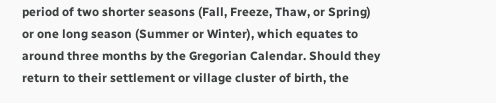period of two shorter seasons (Fall, Freeze, Thaw, or Spring) or one long season (Summer or Winter), which equates to around three months by the Gregorian Calendar. Should they return to their settlement or village cluster of birth, the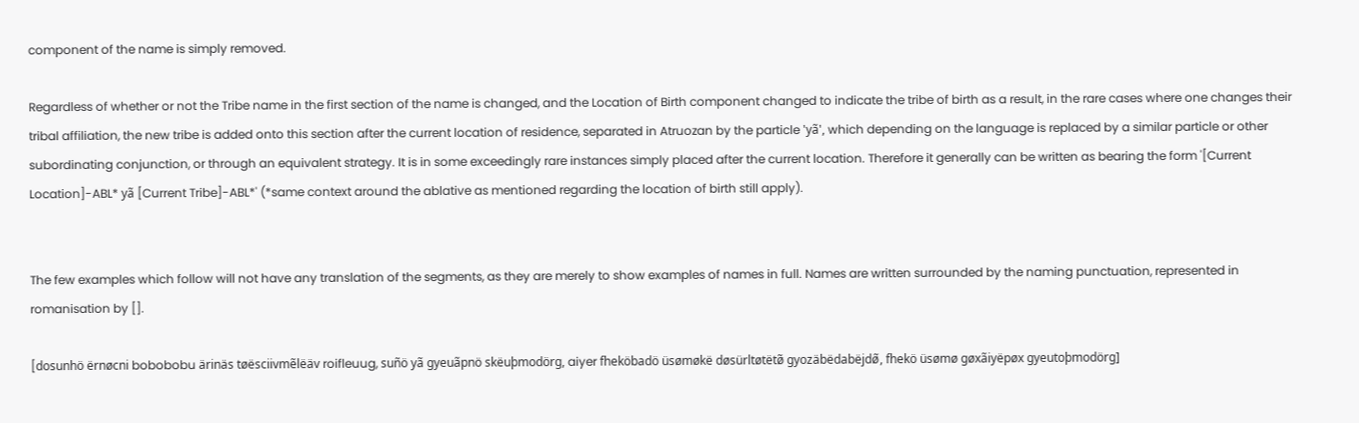component of the name is simply removed.

Regardless of whether or not the Tribe name in the first section of the name is changed, and the Location of Birth component changed to indicate the tribe of birth as a result, in the rare cases where one changes their tribal affiliation, the new tribe is added onto this section after the current location of residence, separated in Atruozan by the particle 'yã', which depending on the language is replaced by a similar particle or other subordinating conjunction, or through an equivalent strategy. It is in some exceedingly rare instances simply placed after the current location. Therefore it generally can be written as bearing the form '[Current Location]-ABL* yã [Current Tribe]-ABL*' (*same context around the ablative as mentioned regarding the location of birth still apply).


The few examples which follow will not have any translation of the segments, as they are merely to show examples of names in full. Names are written surrounded by the naming punctuation, represented in romanisation by [].

[dosunhö ërnøcni bobobobu ärinäs tøësciivmẽlëäv roifleuug, suñö yã gyeuãpnö skëuþmodörg, aiyer fheköbadö üsømøkë døsürltøtëtø̃ gyozäbëdabëjdø̃, fhekö üsømø gøxãiyëpøx gyeutoþmodörg]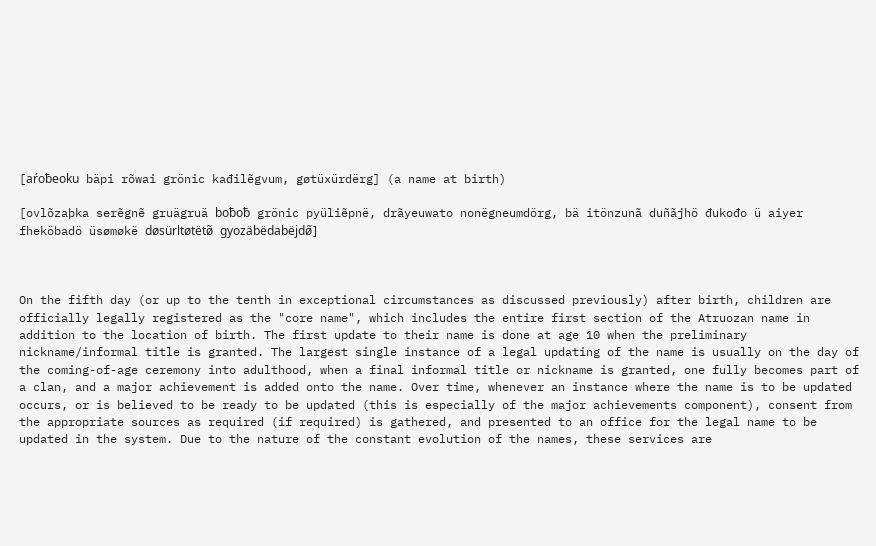[aŕoƀeoku bäpi rõwai grönic kađilẽgvum, gøtüxürdërg] (a name at birth)

[ovlõzaþka serẽgnẽ gruägruä boƀoƀ grönic pyüliẽpnë, drãyeuwato nonëgneumdörg, bä itönzunã duñãjhö đukođo ü aiyer fheköbadö üsømøkë døsürltøtëtø̃ gyozäbëdabëjdø̃]



On the fifth day (or up to the tenth in exceptional circumstances as discussed previously) after birth, children are officially legally registered as the "core name", which includes the entire first section of the Atruozan name in addition to the location of birth. The first update to their name is done at age 10 when the preliminary nickname/informal title is granted. The largest single instance of a legal updating of the name is usually on the day of the coming-of-age ceremony into adulthood, when a final informal title or nickname is granted, one fully becomes part of a clan, and a major achievement is added onto the name. Over time, whenever an instance where the name is to be updated occurs, or is believed to be ready to be updated (this is especially of the major achievements component), consent from the appropriate sources as required (if required) is gathered, and presented to an office for the legal name to be updated in the system. Due to the nature of the constant evolution of the names, these services are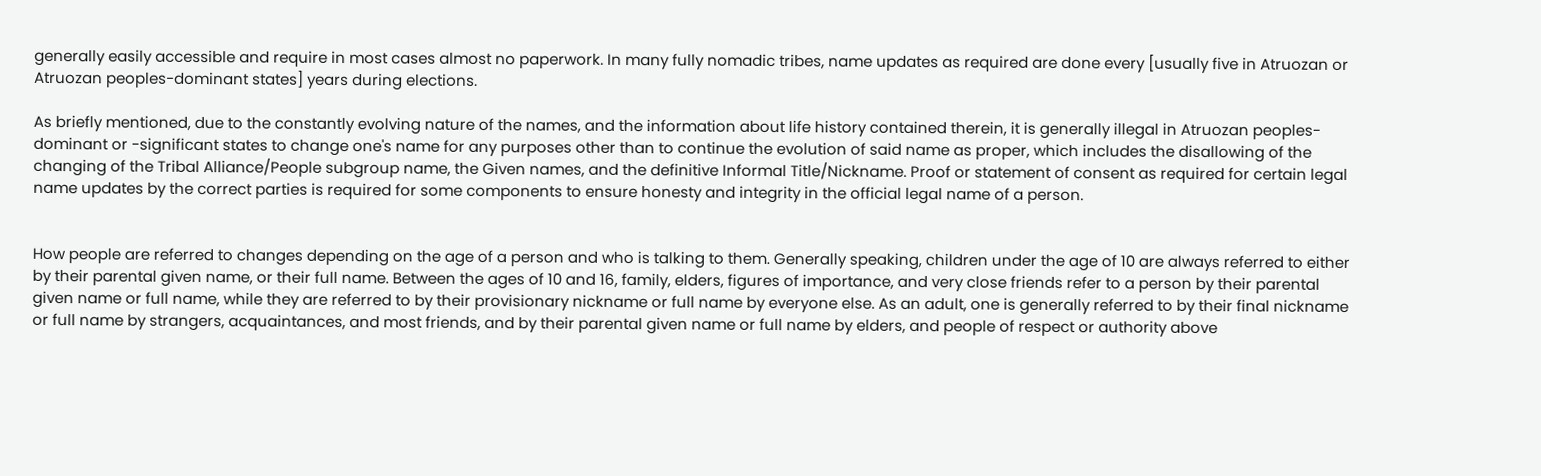generally easily accessible and require in most cases almost no paperwork. In many fully nomadic tribes, name updates as required are done every [usually five in Atruozan or Atruozan peoples-dominant states] years during elections.

As briefly mentioned, due to the constantly evolving nature of the names, and the information about life history contained therein, it is generally illegal in Atruozan peoples-dominant or -significant states to change one's name for any purposes other than to continue the evolution of said name as proper, which includes the disallowing of the changing of the Tribal Alliance/People subgroup name, the Given names, and the definitive Informal Title/Nickname. Proof or statement of consent as required for certain legal name updates by the correct parties is required for some components to ensure honesty and integrity in the official legal name of a person.


How people are referred to changes depending on the age of a person and who is talking to them. Generally speaking, children under the age of 10 are always referred to either by their parental given name, or their full name. Between the ages of 10 and 16, family, elders, figures of importance, and very close friends refer to a person by their parental given name or full name, while they are referred to by their provisionary nickname or full name by everyone else. As an adult, one is generally referred to by their final nickname or full name by strangers, acquaintances, and most friends, and by their parental given name or full name by elders, and people of respect or authority above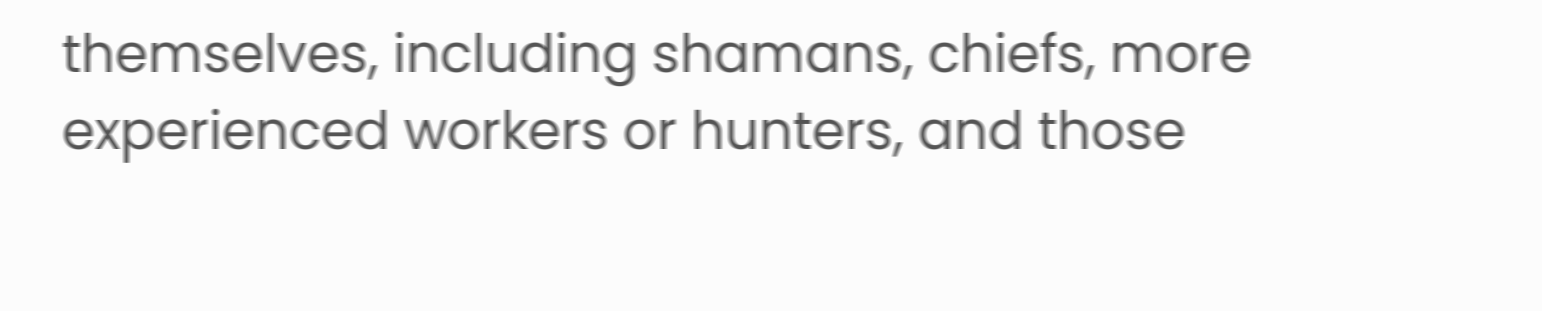themselves, including shamans, chiefs, more experienced workers or hunters, and those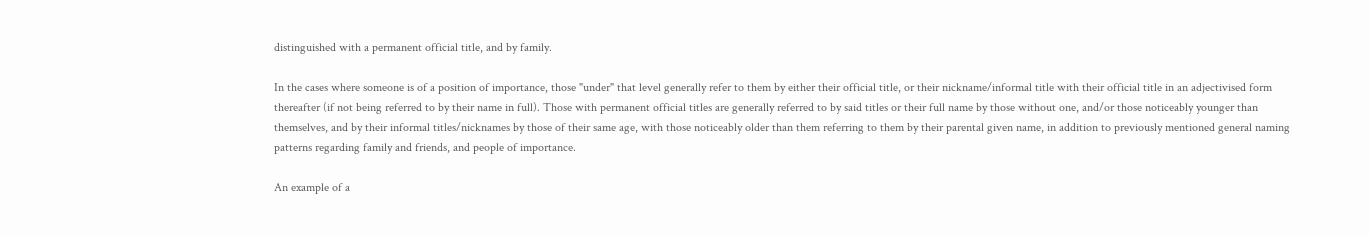distinguished with a permanent official title, and by family.

In the cases where someone is of a position of importance, those "under" that level generally refer to them by either their official title, or their nickname/informal title with their official title in an adjectivised form thereafter (if not being referred to by their name in full). Those with permanent official titles are generally referred to by said titles or their full name by those without one, and/or those noticeably younger than themselves, and by their informal titles/nicknames by those of their same age, with those noticeably older than them referring to them by their parental given name, in addition to previously mentioned general naming patterns regarding family and friends, and people of importance.

An example of a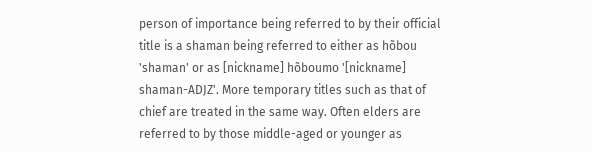person of importance being referred to by their official title is a shaman being referred to either as hõbou 'shaman' or as [nickname] hõboumo '[nickname] shaman-ADJZ'. More temporary titles such as that of chief are treated in the same way. Often elders are referred to by those middle-aged or younger as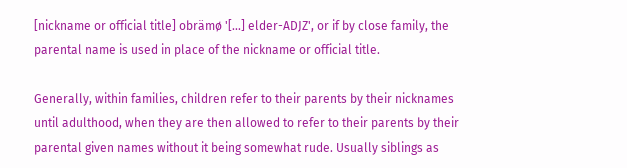[nickname or official title] obrämø '[...] elder-ADJZ', or if by close family, the parental name is used in place of the nickname or official title.

Generally, within families, children refer to their parents by their nicknames until adulthood, when they are then allowed to refer to their parents by their parental given names without it being somewhat rude. Usually siblings as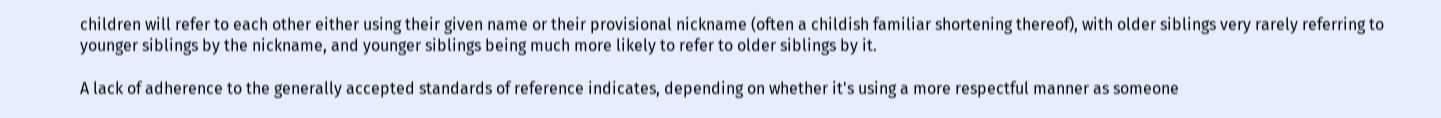children will refer to each other either using their given name or their provisional nickname (often a childish familiar shortening thereof), with older siblings very rarely referring to younger siblings by the nickname, and younger siblings being much more likely to refer to older siblings by it.

A lack of adherence to the generally accepted standards of reference indicates, depending on whether it's using a more respectful manner as someone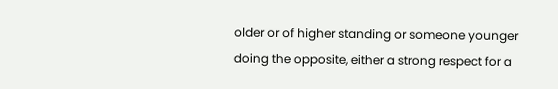older or of higher standing or someone younger doing the opposite, either a strong respect for a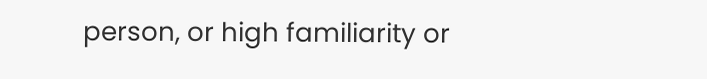person, or high familiarity or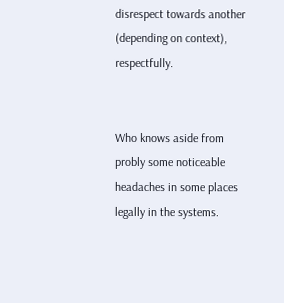disrespect towards another (depending on context), respectfully.


Who knows aside from probly some noticeable headaches in some places legally in the systems.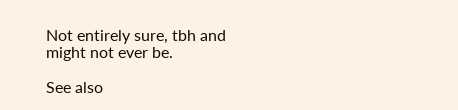Not entirely sure, tbh and might not ever be.

See also